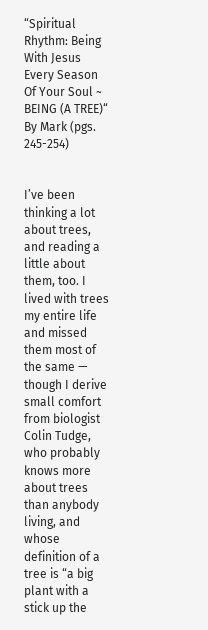“Spiritual Rhythm: Being With Jesus Every Season Of Your Soul ~ BEING (A TREE)“ By Mark (pgs. 245-254)


I’ve been thinking a lot about trees, and reading a little about them, too. I lived with trees my entire life and missed them most of the same — though I derive small comfort from biologist Colin Tudge, who probably knows more about trees than anybody living, and whose definition of a tree is “a big plant with a stick up the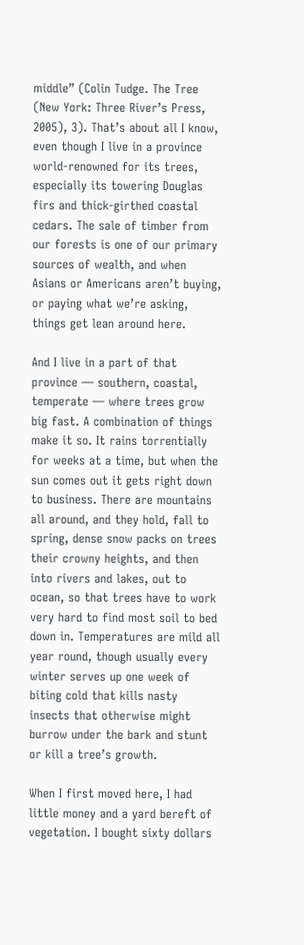middle” (Colin Tudge. The Tree (New York: Three River’s Press, 2005), 3). That’s about all I know, even though I live in a province world-renowned for its trees, especially its towering Douglas firs and thick-girthed coastal cedars. The sale of timber from our forests is one of our primary sources of wealth, and when Asians or Americans aren’t buying, or paying what we’re asking, things get lean around here.

And I live in a part of that province — southern, coastal, temperate — where trees grow big fast. A combination of things make it so. It rains torrentially for weeks at a time, but when the sun comes out it gets right down to business. There are mountains all around, and they hold, fall to spring, dense snow packs on trees their crowny heights, and then into rivers and lakes, out to ocean, so that trees have to work very hard to find most soil to bed down in. Temperatures are mild all year round, though usually every winter serves up one week of biting cold that kills nasty insects that otherwise might burrow under the bark and stunt or kill a tree’s growth.

When I first moved here, I had little money and a yard bereft of vegetation. I bought sixty dollars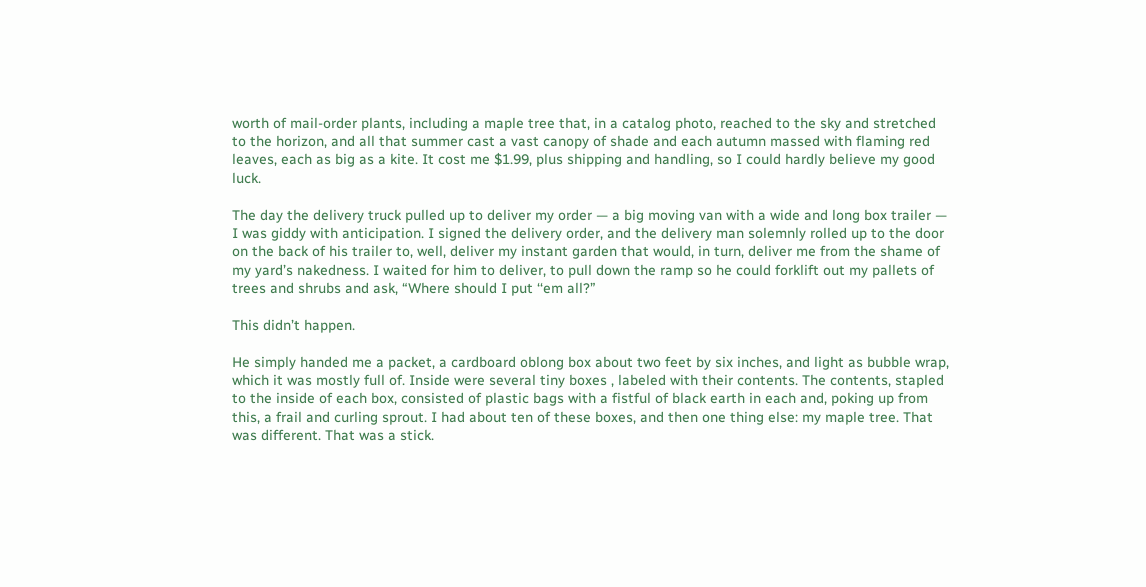worth of mail-order plants, including a maple tree that, in a catalog photo, reached to the sky and stretched to the horizon, and all that summer cast a vast canopy of shade and each autumn massed with flaming red leaves, each as big as a kite. It cost me $1.99, plus shipping and handling, so I could hardly believe my good luck.

The day the delivery truck pulled up to deliver my order — a big moving van with a wide and long box trailer — I was giddy with anticipation. I signed the delivery order, and the delivery man solemnly rolled up to the door on the back of his trailer to, well, deliver my instant garden that would, in turn, deliver me from the shame of my yard’s nakedness. I waited for him to deliver, to pull down the ramp so he could forklift out my pallets of trees and shrubs and ask, “Where should I put ‘‘em all?”

This didn’t happen.

He simply handed me a packet, a cardboard oblong box about two feet by six inches, and light as bubble wrap, which it was mostly full of. Inside were several tiny boxes , labeled with their contents. The contents, stapled to the inside of each box, consisted of plastic bags with a fistful of black earth in each and, poking up from this, a frail and curling sprout. I had about ten of these boxes, and then one thing else: my maple tree. That was different. That was a stick.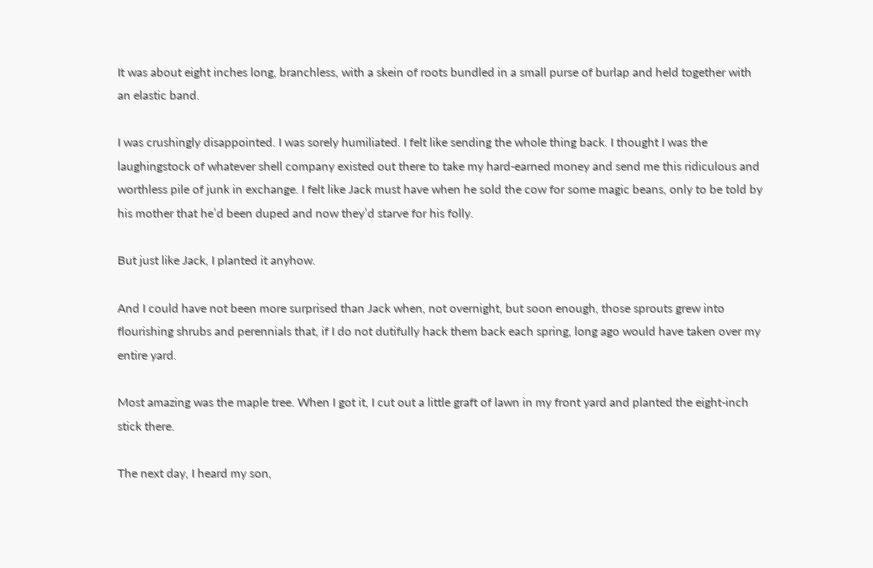It was about eight inches long, branchless, with a skein of roots bundled in a small purse of burlap and held together with an elastic band.

I was crushingly disappointed. I was sorely humiliated. I felt like sending the whole thing back. I thought I was the laughingstock of whatever shell company existed out there to take my hard-earned money and send me this ridiculous and worthless pile of junk in exchange. I felt like Jack must have when he sold the cow for some magic beans, only to be told by his mother that he’d been duped and now they’d starve for his folly.

But just like Jack, I planted it anyhow.

And I could have not been more surprised than Jack when, not overnight, but soon enough, those sprouts grew into flourishing shrubs and perennials that, if I do not dutifully hack them back each spring, long ago would have taken over my entire yard.

Most amazing was the maple tree. When I got it, I cut out a little graft of lawn in my front yard and planted the eight-inch stick there.

The next day, I heard my son,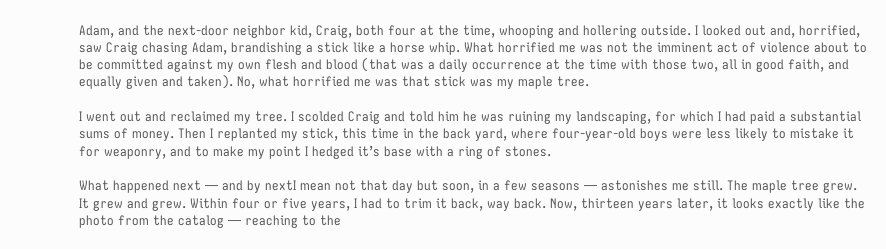Adam, and the next-door neighbor kid, Craig, both four at the time, whooping and hollering outside. I looked out and, horrified, saw Craig chasing Adam, brandishing a stick like a horse whip. What horrified me was not the imminent act of violence about to be committed against my own flesh and blood (that was a daily occurrence at the time with those two, all in good faith, and equally given and taken). No, what horrified me was that stick was my maple tree.

I went out and reclaimed my tree. I scolded Craig and told him he was ruining my landscaping, for which I had paid a substantial sums of money. Then I replanted my stick, this time in the back yard, where four-year-old boys were less likely to mistake it for weaponry, and to make my point I hedged it’s base with a ring of stones.

What happened next — and by nextI mean not that day but soon, in a few seasons — astonishes me still. The maple tree grew. It grew and grew. Within four or five years, I had to trim it back, way back. Now, thirteen years later, it looks exactly like the photo from the catalog — reaching to the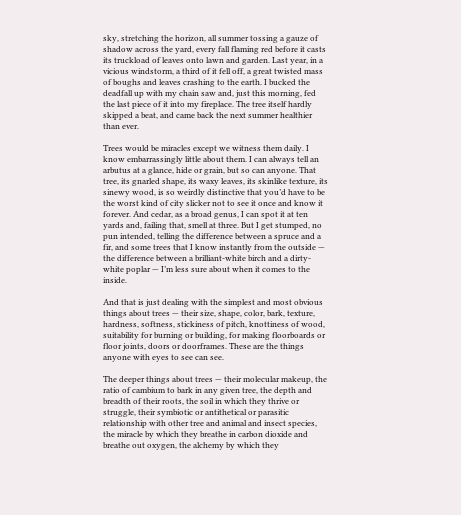sky, stretching the horizon, all summer tossing a gauze of shadow across the yard, every fall flaming red before it casts its truckload of leaves onto lawn and garden. Last year, in a vicious windstorm, a third of it fell off, a great twisted mass of boughs and leaves crashing to the earth. I bucked the deadfall up with my chain saw and, just this morning, fed the last piece of it into my fireplace. The tree itself hardly skipped a beat, and came back the next summer healthier than ever.

Trees would be miracles except we witness them daily. I know embarrassingly little about them. I can always tell an arbutus at a glance, hide or grain, but so can anyone. That tree, its gnarled shape, its waxy leaves, its skinlike texture, its sinewy wood, is so weirdly distinctive that you’d have to be the worst kind of city slicker not to see it once and know it forever. And cedar, as a broad genus, I can spot it at ten yards and, failing that, smell at three. But I get stumped, no pun intended, telling the difference between a spruce and a fir, and some trees that I know instantly from the outside — the difference between a brilliant-white birch and a dirty-white poplar — I’m less sure about when it comes to the inside.

And that is just dealing with the simplest and most obvious things about trees — their size, shape, color, bark, texture, hardness, softness, stickiness of pitch, knottiness of wood, suitability for burning or building, for making floorboards or floor joints, doors or doorframes. These are the things anyone with eyes to see can see.

The deeper things about trees — their molecular makeup, the ratio of cambium to bark in any given tree, the depth and breadth of their roots, the soil in which they thrive or struggle, their symbiotic or antithetical or parasitic relationship with other tree and animal and insect species, the miracle by which they breathe in carbon dioxide and breathe out oxygen, the alchemy by which they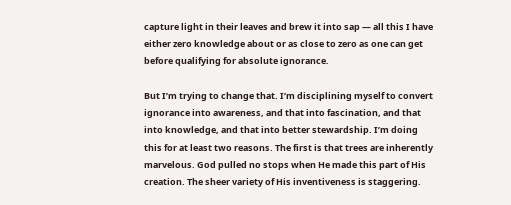capture light in their leaves and brew it into sap — all this I have either zero knowledge about or as close to zero as one can get before qualifying for absolute ignorance.

But I’m trying to change that. I’m disciplining myself to convert ignorance into awareness, and that into fascination, and that into knowledge, and that into better stewardship. I’m doing this for at least two reasons. The first is that trees are inherently marvelous. God pulled no stops when He made this part of His creation. The sheer variety of His inventiveness is staggering.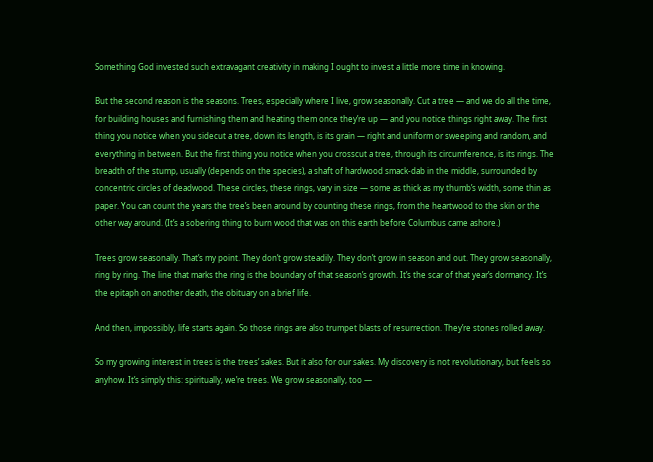Something God invested such extravagant creativity in making I ought to invest a little more time in knowing.

But the second reason is the seasons. Trees, especially where I live, grow seasonally. Cut a tree — and we do all the time, for building houses and furnishing them and heating them once they’re up — and you notice things right away. The first thing you notice when you sidecut a tree, down its length, is its grain — right and uniform or sweeping and random, and everything in between. But the first thing you notice when you crosscut a tree, through its circumference, is its rings. The breadth of the stump, usually (depends on the species), a shaft of hardwood smack-dab in the middle, surrounded by concentric circles of deadwood. These circles, these rings, vary in size — some as thick as my thumb’s width, some thin as paper. You can count the years the tree’s been around by counting these rings, from the heartwood to the skin or the other way around. (It’s a sobering thing to burn wood that was on this earth before Columbus came ashore.)

Trees grow seasonally. That’s my point. They don’t grow steadily. They don’t grow in season and out. They grow seasonally, ring by ring. The line that marks the ring is the boundary of that season’s growth. It’s the scar of that year’s dormancy. It’s the epitaph on another death, the obituary on a brief life.

And then, impossibly, life starts again. So those rings are also trumpet blasts of resurrection. They’re stones rolled away.

So my growing interest in trees is the trees’ sakes. But it also for our sakes. My discovery is not revolutionary, but feels so anyhow. It’s simply this: spiritually, we’re trees. We grow seasonally, too —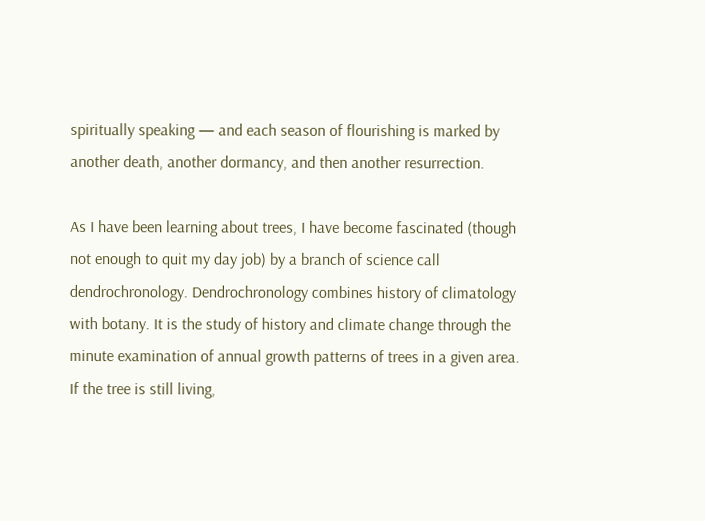spiritually speaking — and each season of flourishing is marked by another death, another dormancy, and then another resurrection.

As I have been learning about trees, I have become fascinated (though not enough to quit my day job) by a branch of science call dendrochronology. Dendrochronology combines history of climatology with botany. It is the study of history and climate change through the minute examination of annual growth patterns of trees in a given area. If the tree is still living,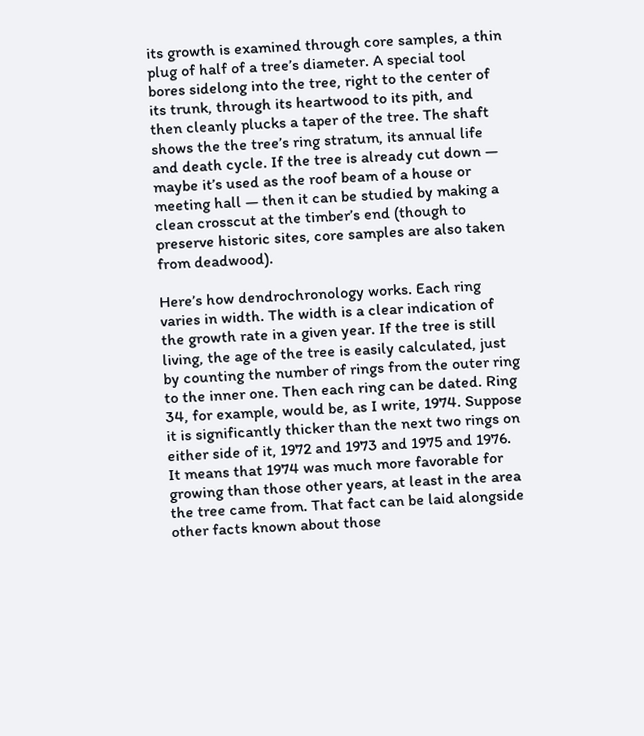its growth is examined through core samples, a thin plug of half of a tree’s diameter. A special tool bores sidelong into the tree, right to the center of its trunk, through its heartwood to its pith, and then cleanly plucks a taper of the tree. The shaft shows the the tree’s ring stratum, its annual life and death cycle. If the tree is already cut down — maybe it’s used as the roof beam of a house or meeting hall — then it can be studied by making a clean crosscut at the timber’s end (though to preserve historic sites, core samples are also taken from deadwood).

Here’s how dendrochronology works. Each ring varies in width. The width is a clear indication of the growth rate in a given year. If the tree is still living, the age of the tree is easily calculated, just by counting the number of rings from the outer ring to the inner one. Then each ring can be dated. Ring 34, for example, would be, as I write, 1974. Suppose it is significantly thicker than the next two rings on either side of it, 1972 and 1973 and 1975 and 1976. It means that 1974 was much more favorable for growing than those other years, at least in the area the tree came from. That fact can be laid alongside other facts known about those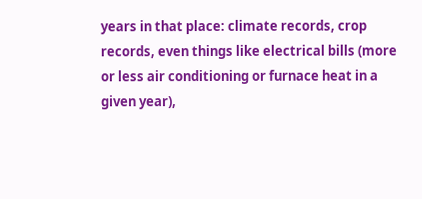years in that place: climate records, crop records, even things like electrical bills (more or less air conditioning or furnace heat in a given year),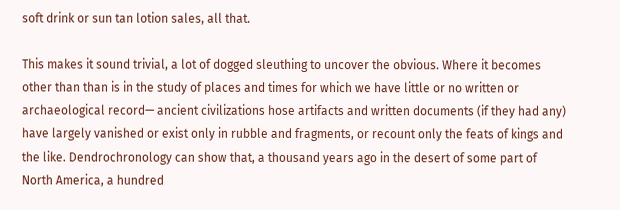soft drink or sun tan lotion sales, all that.

This makes it sound trivial, a lot of dogged sleuthing to uncover the obvious. Where it becomes other than than is in the study of places and times for which we have little or no written or archaeological record— ancient civilizations hose artifacts and written documents (if they had any) have largely vanished or exist only in rubble and fragments, or recount only the feats of kings and the like. Dendrochronology can show that, a thousand years ago in the desert of some part of North America, a hundred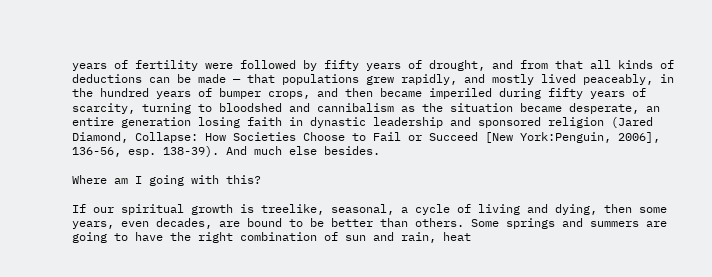years of fertility were followed by fifty years of drought, and from that all kinds of deductions can be made — that populations grew rapidly, and mostly lived peaceably, in the hundred years of bumper crops, and then became imperiled during fifty years of scarcity, turning to bloodshed and cannibalism as the situation became desperate, an entire generation losing faith in dynastic leadership and sponsored religion (Jared Diamond, Collapse: How Societies Choose to Fail or Succeed [New York:Penguin, 2006], 136-56, esp. 138-39). And much else besides.

Where am I going with this?

If our spiritual growth is treelike, seasonal, a cycle of living and dying, then some years, even decades, are bound to be better than others. Some springs and summers are going to have the right combination of sun and rain, heat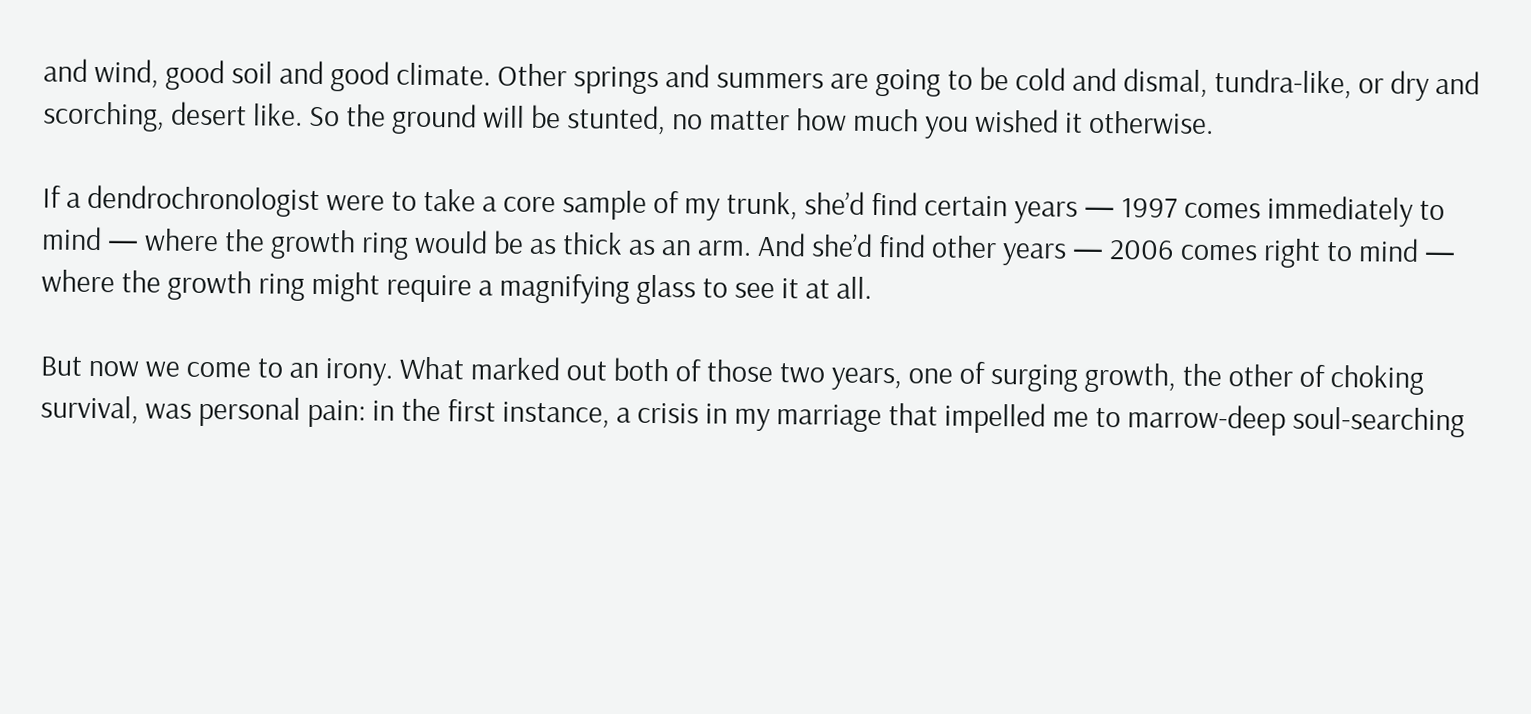and wind, good soil and good climate. Other springs and summers are going to be cold and dismal, tundra-like, or dry and scorching, desert like. So the ground will be stunted, no matter how much you wished it otherwise.

If a dendrochronologist were to take a core sample of my trunk, she’d find certain years — 1997 comes immediately to mind — where the growth ring would be as thick as an arm. And she’d find other years — 2006 comes right to mind — where the growth ring might require a magnifying glass to see it at all.

But now we come to an irony. What marked out both of those two years, one of surging growth, the other of choking survival, was personal pain: in the first instance, a crisis in my marriage that impelled me to marrow-deep soul-searching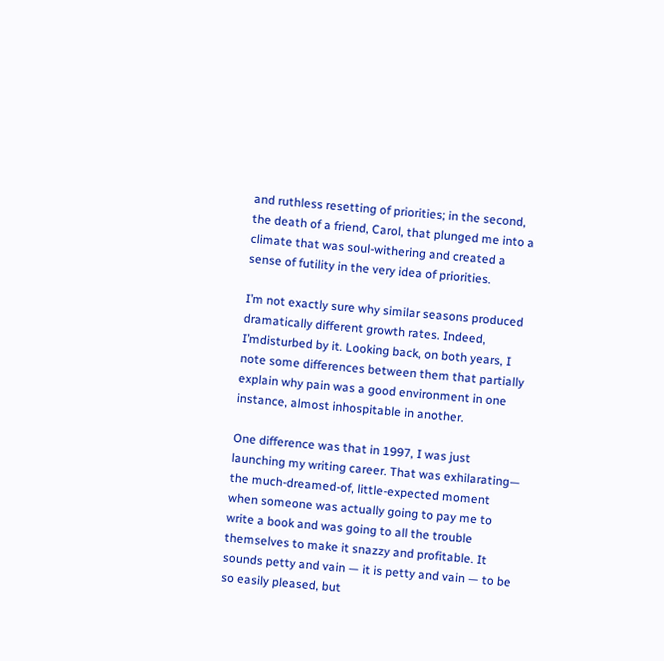and ruthless resetting of priorities; in the second, the death of a friend, Carol, that plunged me into a climate that was soul-withering and created a sense of futility in the very idea of priorities.

I’m not exactly sure why similar seasons produced dramatically different growth rates. Indeed, I’mdisturbed by it. Looking back, on both years, I note some differences between them that partially explain why pain was a good environment in one instance, almost inhospitable in another.

One difference was that in 1997, I was just launching my writing career. That was exhilarating— the much-dreamed-of, little-expected moment when someone was actually going to pay me to write a book and was going to all the trouble themselves to make it snazzy and profitable. It sounds petty and vain — it is petty and vain — to be so easily pleased, but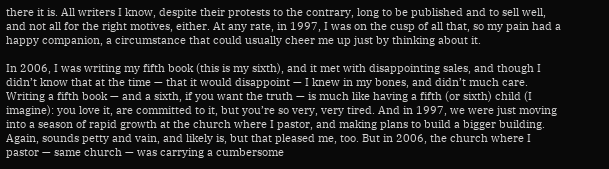there it is. All writers I know, despite their protests to the contrary, long to be published and to sell well, and not all for the right motives, either. At any rate, in 1997, I was on the cusp of all that, so my pain had a happy companion, a circumstance that could usually cheer me up just by thinking about it.

In 2006, I was writing my fifth book (this is my sixth), and it met with disappointing sales, and though I didn’t know that at the time — that it would disappoint — I knew in my bones, and didn’t much care. Writing a fifth book — and a sixth, if you want the truth — is much like having a fifth (or sixth) child (I imagine): you love it, are committed to it, but you’re so very, very tired. And in 1997, we were just moving into a season of rapid growth at the church where I pastor, and making plans to build a bigger building. Again, sounds petty and vain, and likely is, but that pleased me, too. But in 2006, the church where I pastor — same church — was carrying a cumbersome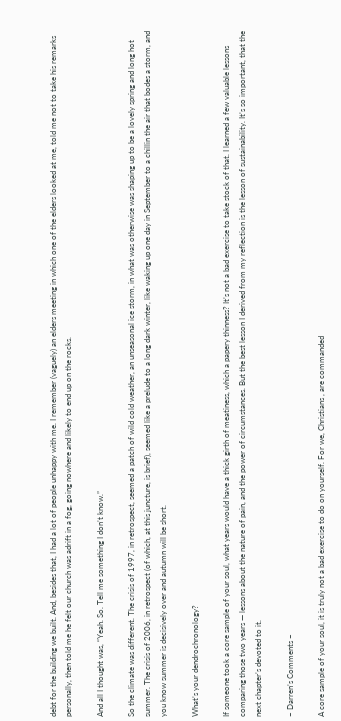debt for the building we built. And, besides that, I had a lot of people unhappy with me. I remember (vaguely) an elders meeting in which one of the elders looked at me, told me not to take his remarks personally, then told me he felt our church was adrift in a fog, going nowhere and likely to end up on the rocks.

And all I thought was, “Yeah. So. Tell me something I don’t know.”

So the climate was different. The crisis of 1997, in retrospect, seemed a patch of wild cold weather, an unseasonal ice storm, in what was otherwise was shaping up to be a lovely spring and long hot summer. The crisis of 2006, in retrospect (of which, at this juncture, is brief), seemed like a prelude to a long dark winter, like waking up one day in September to a chillin the air that bodes a storm, and you know summer is decisively over and autumn will be short.

What’s your dendrochronology?

If someone took a core sample of your soul, what years would have a thick girth of meatiness, which a papery thinness? It’s not a bad exercise to take stock of that. I learned a few valuable lessons comparing those two years — lessons about the nature of pain, and the power of circumstances. But the best lesson I derived from my reflection is the lesson of sustainability. It’s so important, that the next chapter’s devoted to it.

~ Darren’s Comments ~

A core sample of your soul, it is truly not a bad exercise to do on yourself. For we, Christians , are commanded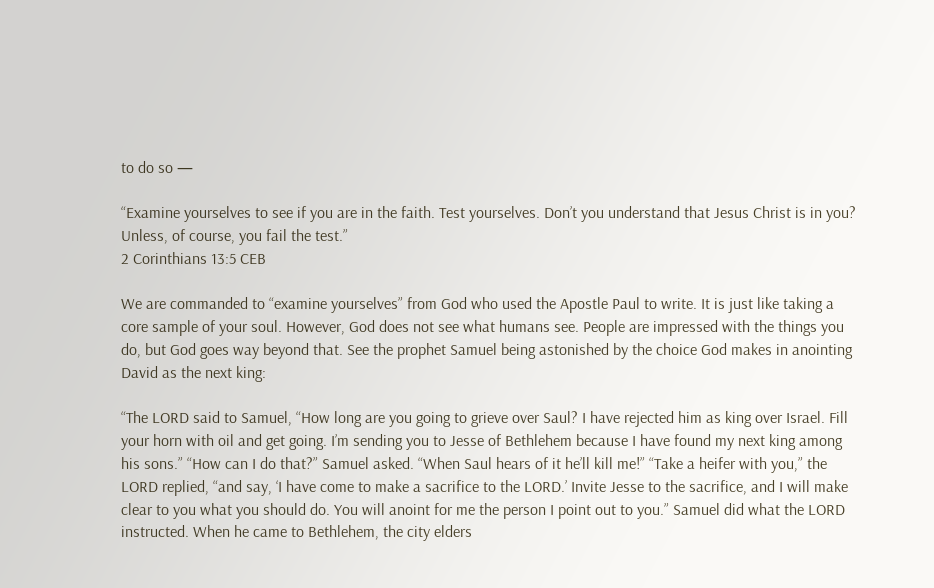to do so —

“Examine yourselves to see if you are in the faith. Test yourselves. Don’t you understand that Jesus Christ is in you? Unless, of course, you fail the test.”
2 Corinthians 13:5 CEB

We are commanded to “examine yourselves” from God who used the Apostle Paul to write. It is just like taking a core sample of your soul. However, God does not see what humans see. People are impressed with the things you do, but God goes way beyond that. See the prophet Samuel being astonished by the choice God makes in anointing David as the next king:

“The LORD said to Samuel, “How long are you going to grieve over Saul? I have rejected him as king over Israel. Fill your horn with oil and get going. I’m sending you to Jesse of Bethlehem because I have found my next king among his sons.” “How can I do that?” Samuel asked. “When Saul hears of it he’ll kill me!” “Take a heifer with you,” the LORD replied, “and say, ‘I have come to make a sacrifice to the LORD.’ Invite Jesse to the sacrifice, and I will make clear to you what you should do. You will anoint for me the person I point out to you.” Samuel did what the LORD instructed. When he came to Bethlehem, the city elders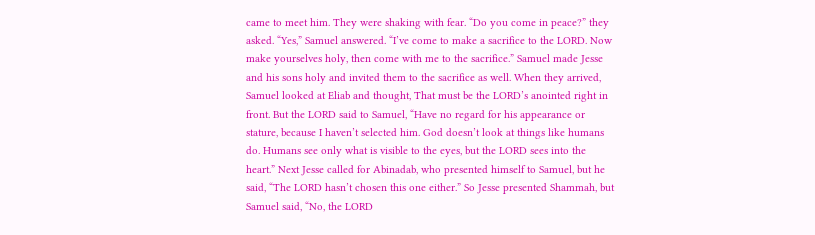came to meet him. They were shaking with fear. “Do you come in peace?” they asked. “Yes,” Samuel answered. “I’ve come to make a sacrifice to the LORD. Now make yourselves holy, then come with me to the sacrifice.” Samuel made Jesse and his sons holy and invited them to the sacrifice as well. When they arrived, Samuel looked at Eliab and thought, That must be the LORD’s anointed right in front. But the LORD said to Samuel, “Have no regard for his appearance or stature, because I haven’t selected him. God doesn’t look at things like humans do. Humans see only what is visible to the eyes, but the LORD sees into the heart.” Next Jesse called for Abinadab, who presented himself to Samuel, but he said, “The LORD hasn’t chosen this one either.” So Jesse presented Shammah, but Samuel said, “No, the LORD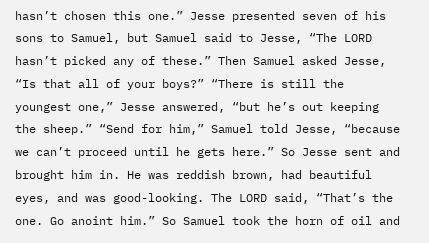hasn’t chosen this one.” Jesse presented seven of his sons to Samuel, but Samuel said to Jesse, “The LORD hasn’t picked any of these.” Then Samuel asked Jesse, “Is that all of your boys?” “There is still the youngest one,” Jesse answered, “but he’s out keeping the sheep.” “Send for him,” Samuel told Jesse, “because we can’t proceed until he gets here.” So Jesse sent and brought him in. He was reddish brown, had beautiful eyes, and was good-looking. The LORD said, “That’s the one. Go anoint him.” So Samuel took the horn of oil and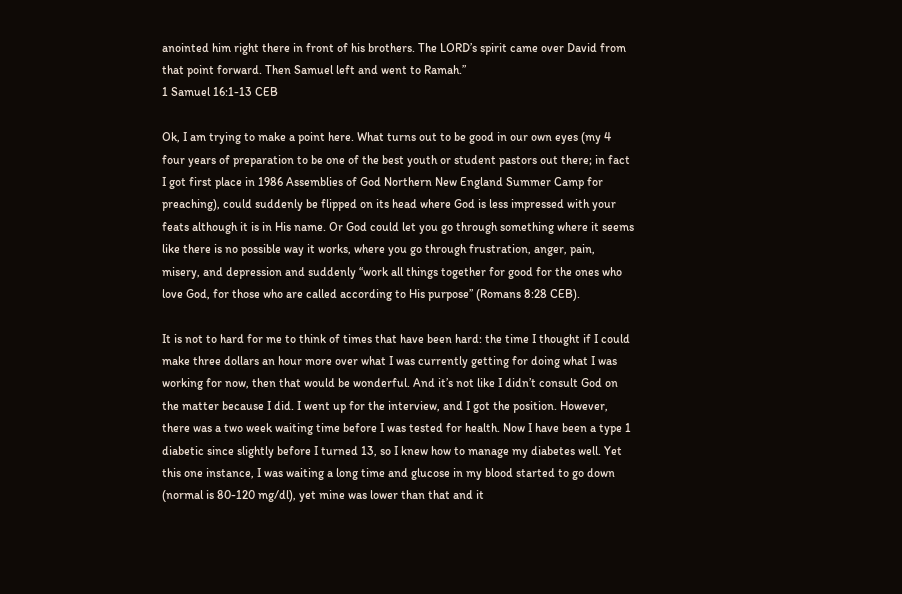anointed him right there in front of his brothers. The LORD’s spirit came over David from that point forward. Then Samuel left and went to Ramah.”
1 Samuel 16:1-13 CEB

Ok, I am trying to make a point here. What turns out to be good in our own eyes (my 4 four years of preparation to be one of the best youth or student pastors out there; in fact I got first place in 1986 Assemblies of God Northern New England Summer Camp for preaching), could suddenly be flipped on its head where God is less impressed with your feats although it is in His name. Or God could let you go through something where it seems like there is no possible way it works, where you go through frustration, anger, pain, misery, and depression and suddenly “work all things together for good for the ones who love God, for those who are called according to His purpose” (Romans 8:28 CEB).

It is not to hard for me to think of times that have been hard: the time I thought if I could make three dollars an hour more over what I was currently getting for doing what I was working for now, then that would be wonderful. And it’s not like I didn’t consult God on the matter because I did. I went up for the interview, and I got the position. However, there was a two week waiting time before I was tested for health. Now I have been a type 1 diabetic since slightly before I turned 13, so I knew how to manage my diabetes well. Yet this one instance, I was waiting a long time and glucose in my blood started to go down (normal is 80-120 mg/dl), yet mine was lower than that and it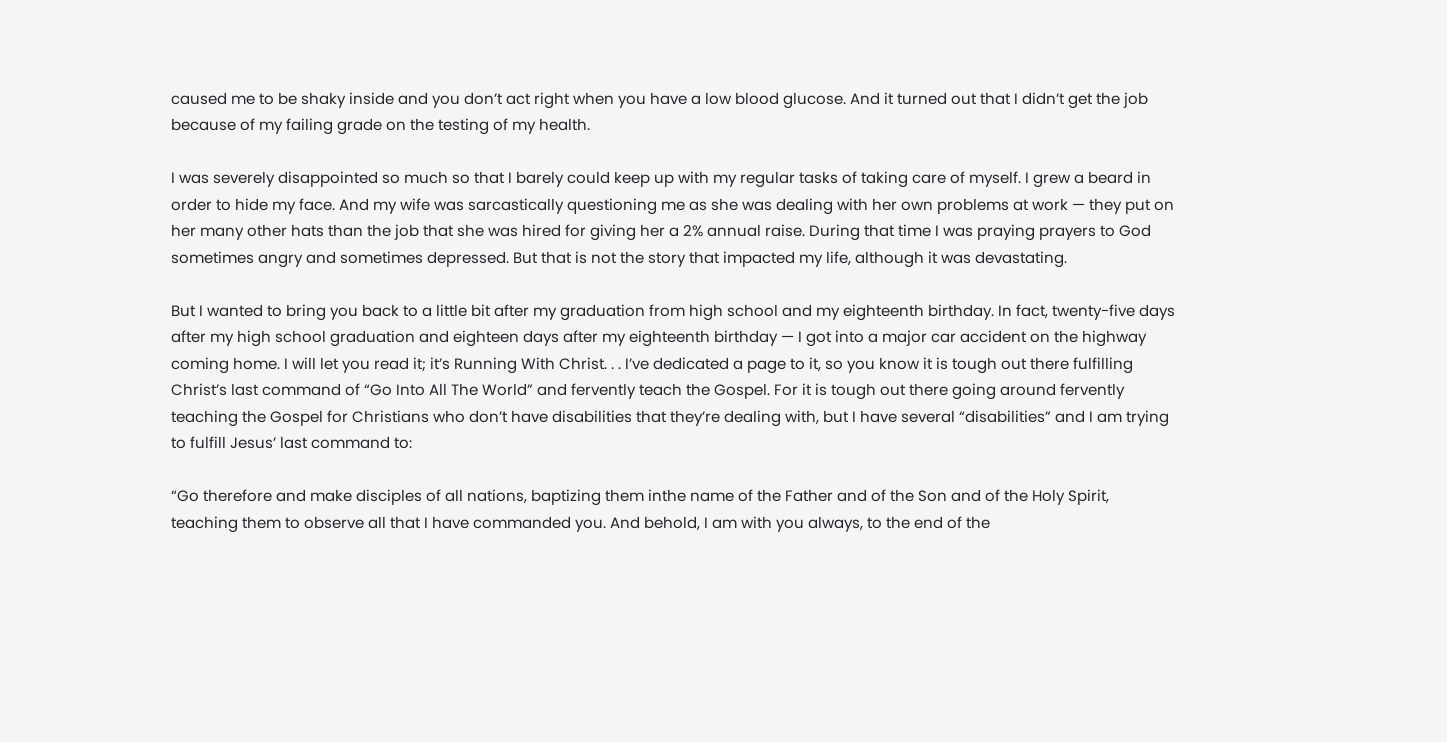caused me to be shaky inside and you don’t act right when you have a low blood glucose. And it turned out that I didn’t get the job because of my failing grade on the testing of my health.

I was severely disappointed so much so that I barely could keep up with my regular tasks of taking care of myself. I grew a beard in order to hide my face. And my wife was sarcastically questioning me as she was dealing with her own problems at work — they put on her many other hats than the job that she was hired for giving her a 2% annual raise. During that time I was praying prayers to God sometimes angry and sometimes depressed. But that is not the story that impacted my life, although it was devastating.

But I wanted to bring you back to a little bit after my graduation from high school and my eighteenth birthday. In fact, twenty-five days after my high school graduation and eighteen days after my eighteenth birthday — I got into a major car accident on the highway coming home. I will let you read it; it’s Running With Christ. . . I’ve dedicated a page to it, so you know it is tough out there fulfilling Christ’s last command of “Go Into All The World” and fervently teach the Gospel. For it is tough out there going around fervently teaching the Gospel for Christians who don’t have disabilities that they’re dealing with, but I have several “disabilities” and I am trying to fulfill Jesus’ last command to:

“Go therefore and make disciples of all nations, baptizing them inthe name of the Father and of the Son and of the Holy Spirit, teaching them to observe all that I have commanded you. And behold, I am with you always, to the end of the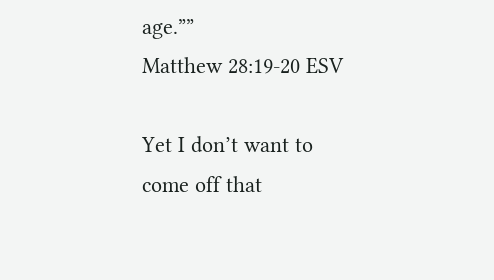age.””
Matthew 28:19-20 ESV

Yet I don’t want to come off that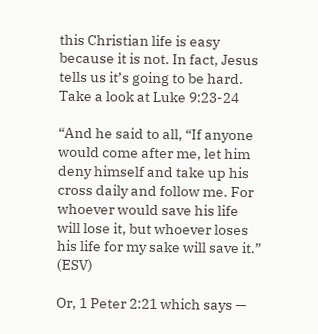this Christian life is easy because it is not. In fact, Jesus tells us it’s going to be hard. Take a look at Luke 9:23-24

“And he said to all, “If anyone would come after me, let him deny himself and take up his cross daily and follow me. For whoever would save his life will lose it, but whoever loses his life for my sake will save it.” (ESV)

Or, 1 Peter 2:21 which says —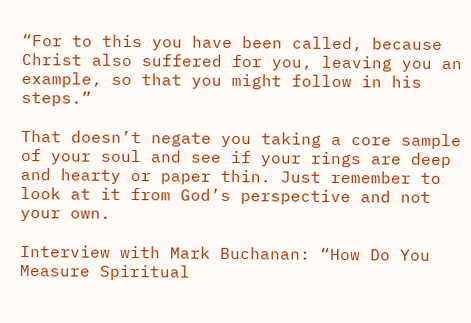“For to this you have been called, because Christ also suffered for you, leaving you an example, so that you might follow in his steps.”

That doesn’t negate you taking a core sample of your soul and see if your rings are deep and hearty or paper thin. Just remember to look at it from God’s perspective and not your own.

Interview with Mark Buchanan: “How Do You Measure Spiritual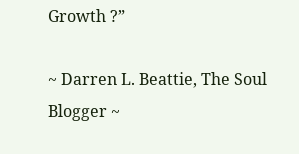Growth ?”

~ Darren L. Beattie, The Soul Blogger ~